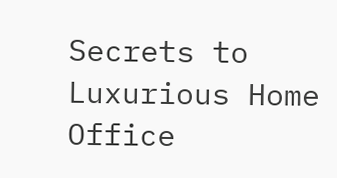Secrets to Luxurious Home Office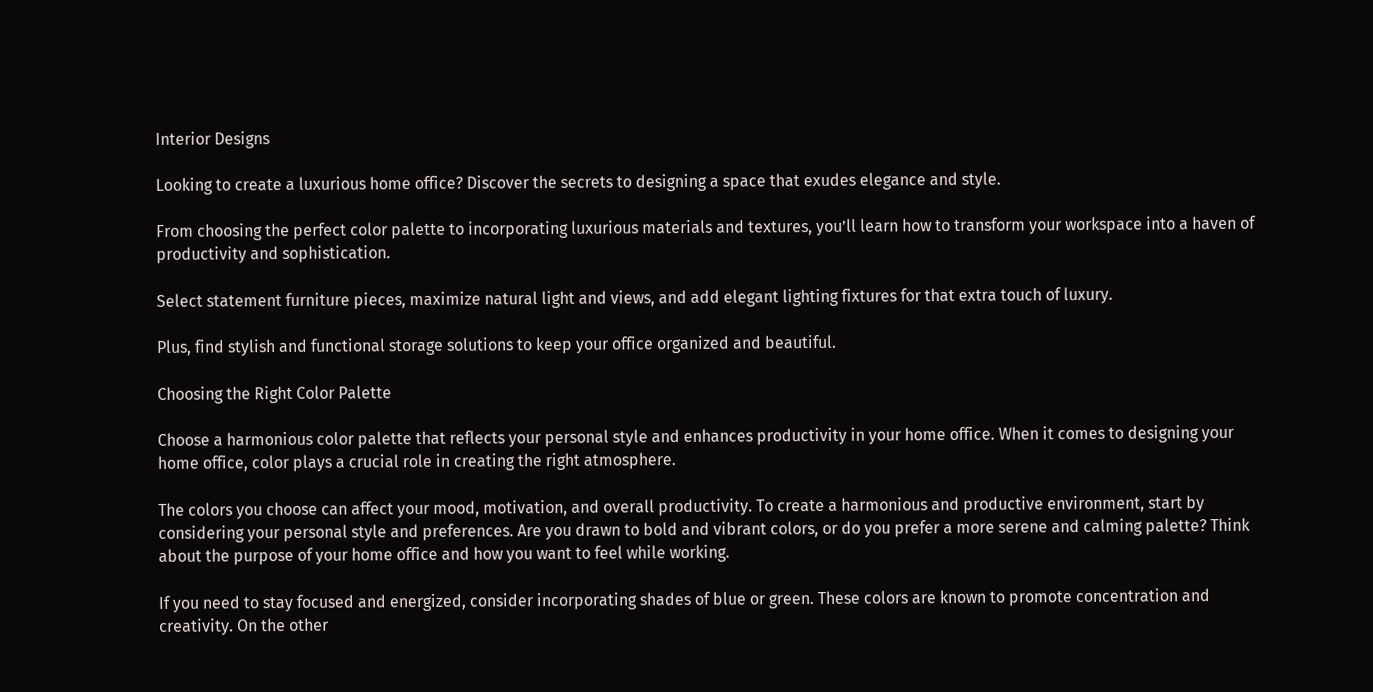Interior Designs

Looking to create a luxurious home office? Discover the secrets to designing a space that exudes elegance and style.

From choosing the perfect color palette to incorporating luxurious materials and textures, you’ll learn how to transform your workspace into a haven of productivity and sophistication.

Select statement furniture pieces, maximize natural light and views, and add elegant lighting fixtures for that extra touch of luxury.

Plus, find stylish and functional storage solutions to keep your office organized and beautiful.

Choosing the Right Color Palette

Choose a harmonious color palette that reflects your personal style and enhances productivity in your home office. When it comes to designing your home office, color plays a crucial role in creating the right atmosphere.

The colors you choose can affect your mood, motivation, and overall productivity. To create a harmonious and productive environment, start by considering your personal style and preferences. Are you drawn to bold and vibrant colors, or do you prefer a more serene and calming palette? Think about the purpose of your home office and how you want to feel while working.

If you need to stay focused and energized, consider incorporating shades of blue or green. These colors are known to promote concentration and creativity. On the other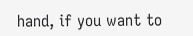hand, if you want to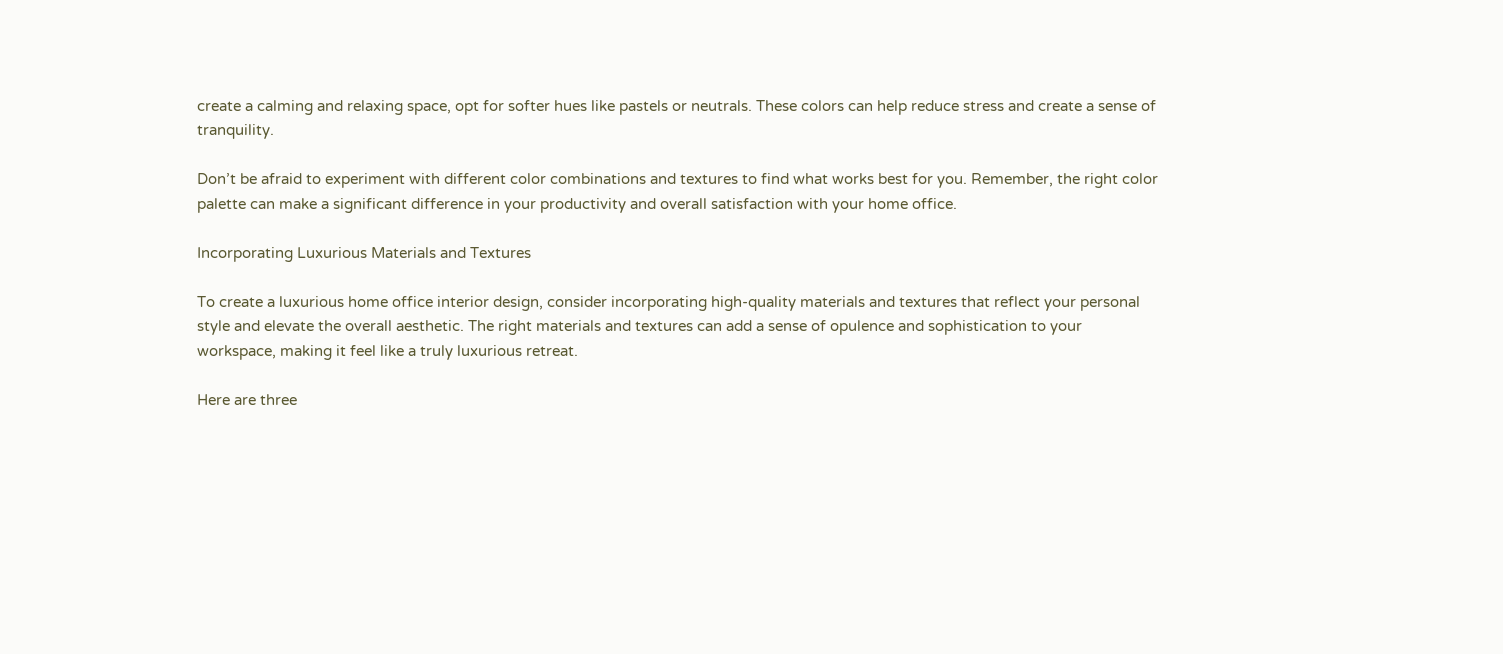create a calming and relaxing space, opt for softer hues like pastels or neutrals. These colors can help reduce stress and create a sense of tranquility.

Don’t be afraid to experiment with different color combinations and textures to find what works best for you. Remember, the right color palette can make a significant difference in your productivity and overall satisfaction with your home office.

Incorporating Luxurious Materials and Textures

To create a luxurious home office interior design, consider incorporating high-quality materials and textures that reflect your personal style and elevate the overall aesthetic. The right materials and textures can add a sense of opulence and sophistication to your workspace, making it feel like a truly luxurious retreat.

Here are three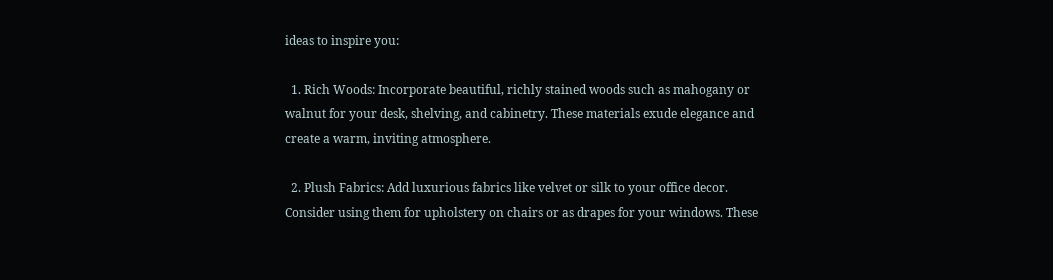ideas to inspire you:

  1. Rich Woods: Incorporate beautiful, richly stained woods such as mahogany or walnut for your desk, shelving, and cabinetry. These materials exude elegance and create a warm, inviting atmosphere.

  2. Plush Fabrics: Add luxurious fabrics like velvet or silk to your office decor. Consider using them for upholstery on chairs or as drapes for your windows. These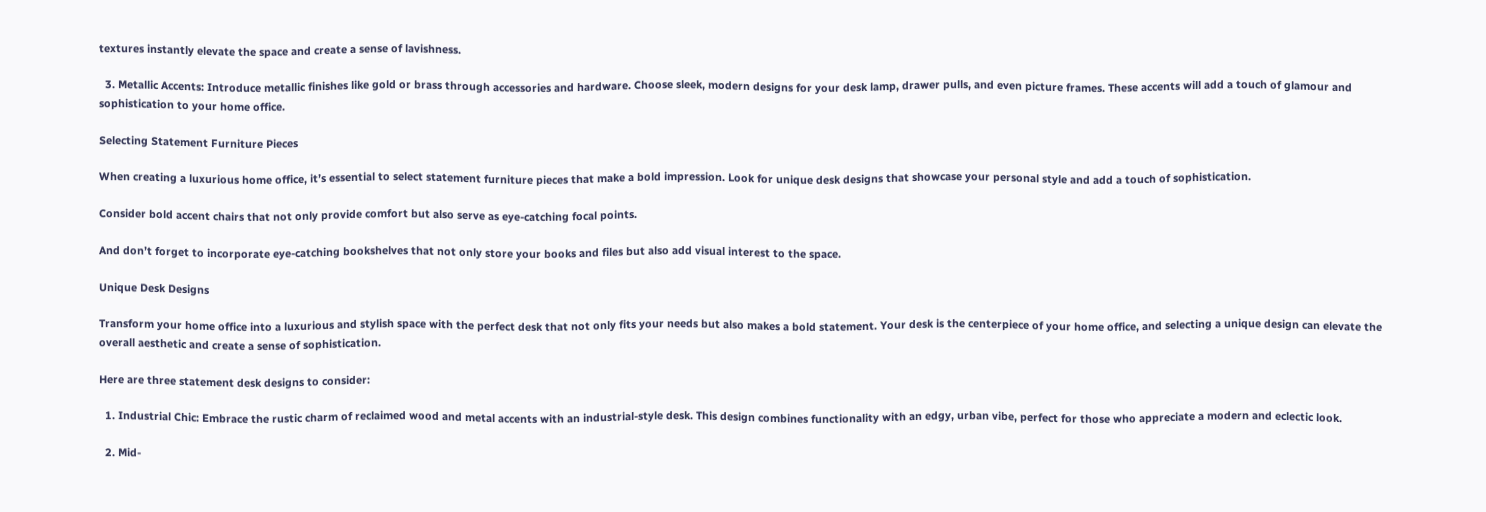textures instantly elevate the space and create a sense of lavishness.

  3. Metallic Accents: Introduce metallic finishes like gold or brass through accessories and hardware. Choose sleek, modern designs for your desk lamp, drawer pulls, and even picture frames. These accents will add a touch of glamour and sophistication to your home office.

Selecting Statement Furniture Pieces

When creating a luxurious home office, it’s essential to select statement furniture pieces that make a bold impression. Look for unique desk designs that showcase your personal style and add a touch of sophistication.

Consider bold accent chairs that not only provide comfort but also serve as eye-catching focal points.

And don’t forget to incorporate eye-catching bookshelves that not only store your books and files but also add visual interest to the space.

Unique Desk Designs

Transform your home office into a luxurious and stylish space with the perfect desk that not only fits your needs but also makes a bold statement. Your desk is the centerpiece of your home office, and selecting a unique design can elevate the overall aesthetic and create a sense of sophistication.

Here are three statement desk designs to consider:

  1. Industrial Chic: Embrace the rustic charm of reclaimed wood and metal accents with an industrial-style desk. This design combines functionality with an edgy, urban vibe, perfect for those who appreciate a modern and eclectic look.

  2. Mid-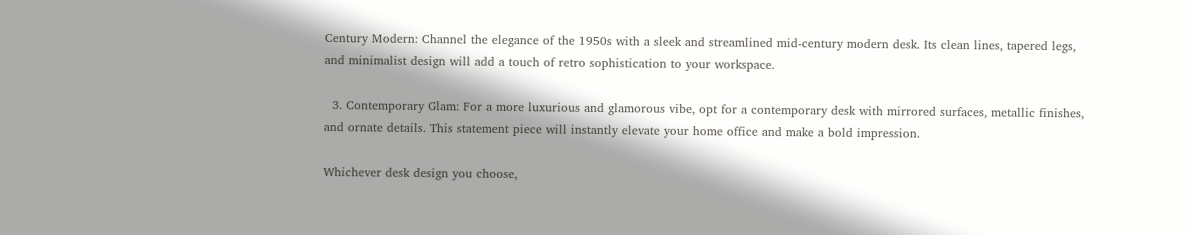Century Modern: Channel the elegance of the 1950s with a sleek and streamlined mid-century modern desk. Its clean lines, tapered legs, and minimalist design will add a touch of retro sophistication to your workspace.

  3. Contemporary Glam: For a more luxurious and glamorous vibe, opt for a contemporary desk with mirrored surfaces, metallic finishes, and ornate details. This statement piece will instantly elevate your home office and make a bold impression.

Whichever desk design you choose,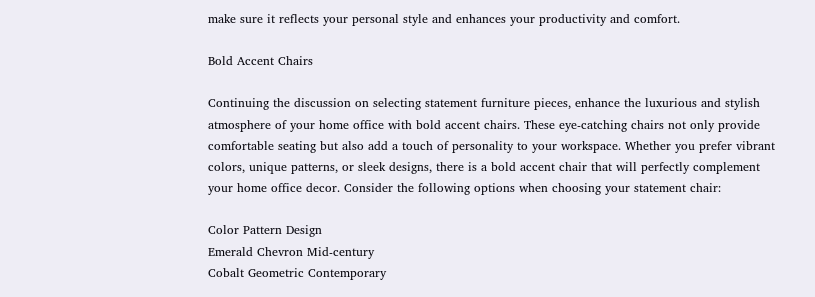make sure it reflects your personal style and enhances your productivity and comfort.

Bold Accent Chairs

Continuing the discussion on selecting statement furniture pieces, enhance the luxurious and stylish atmosphere of your home office with bold accent chairs. These eye-catching chairs not only provide comfortable seating but also add a touch of personality to your workspace. Whether you prefer vibrant colors, unique patterns, or sleek designs, there is a bold accent chair that will perfectly complement your home office decor. Consider the following options when choosing your statement chair:

Color Pattern Design
Emerald Chevron Mid-century
Cobalt Geometric Contemporary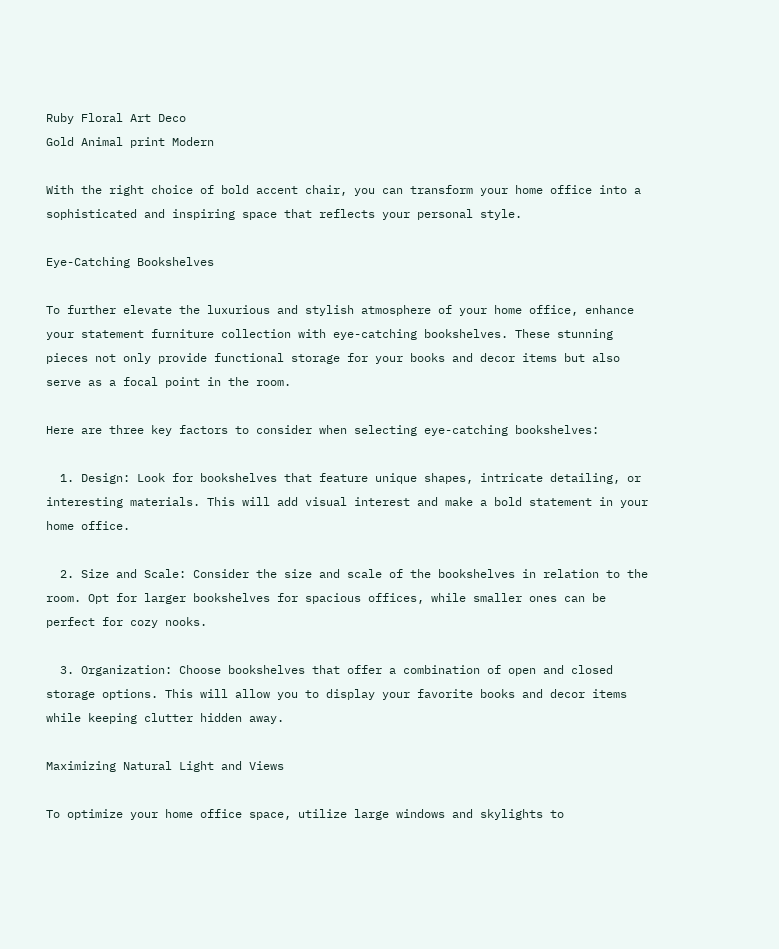Ruby Floral Art Deco
Gold Animal print Modern

With the right choice of bold accent chair, you can transform your home office into a sophisticated and inspiring space that reflects your personal style.

Eye-Catching Bookshelves

To further elevate the luxurious and stylish atmosphere of your home office, enhance your statement furniture collection with eye-catching bookshelves. These stunning pieces not only provide functional storage for your books and decor items but also serve as a focal point in the room.

Here are three key factors to consider when selecting eye-catching bookshelves:

  1. Design: Look for bookshelves that feature unique shapes, intricate detailing, or interesting materials. This will add visual interest and make a bold statement in your home office.

  2. Size and Scale: Consider the size and scale of the bookshelves in relation to the room. Opt for larger bookshelves for spacious offices, while smaller ones can be perfect for cozy nooks.

  3. Organization: Choose bookshelves that offer a combination of open and closed storage options. This will allow you to display your favorite books and decor items while keeping clutter hidden away.

Maximizing Natural Light and Views

To optimize your home office space, utilize large windows and skylights to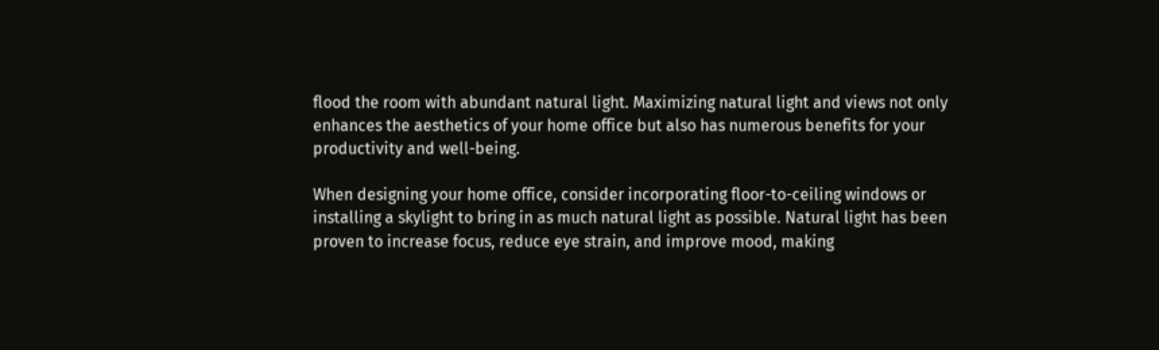flood the room with abundant natural light. Maximizing natural light and views not only enhances the aesthetics of your home office but also has numerous benefits for your productivity and well-being.

When designing your home office, consider incorporating floor-to-ceiling windows or installing a skylight to bring in as much natural light as possible. Natural light has been proven to increase focus, reduce eye strain, and improve mood, making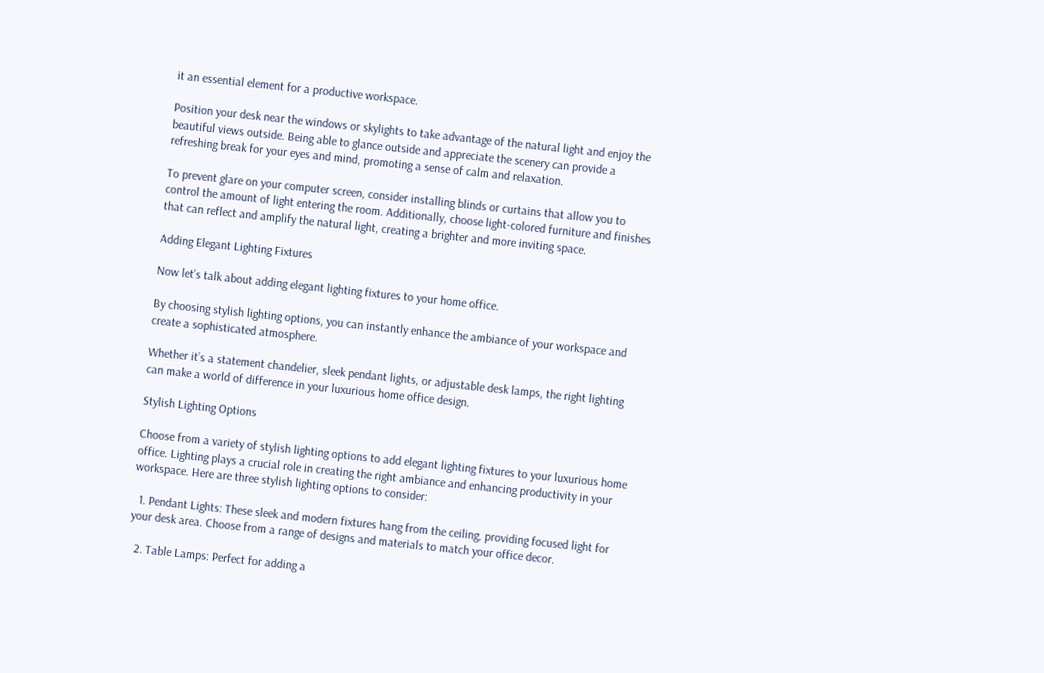it an essential element for a productive workspace.

Position your desk near the windows or skylights to take advantage of the natural light and enjoy the beautiful views outside. Being able to glance outside and appreciate the scenery can provide a refreshing break for your eyes and mind, promoting a sense of calm and relaxation.

To prevent glare on your computer screen, consider installing blinds or curtains that allow you to control the amount of light entering the room. Additionally, choose light-colored furniture and finishes that can reflect and amplify the natural light, creating a brighter and more inviting space.

Adding Elegant Lighting Fixtures

Now let’s talk about adding elegant lighting fixtures to your home office.

By choosing stylish lighting options, you can instantly enhance the ambiance of your workspace and create a sophisticated atmosphere.

Whether it’s a statement chandelier, sleek pendant lights, or adjustable desk lamps, the right lighting can make a world of difference in your luxurious home office design.

Stylish Lighting Options

Choose from a variety of stylish lighting options to add elegant lighting fixtures to your luxurious home office. Lighting plays a crucial role in creating the right ambiance and enhancing productivity in your workspace. Here are three stylish lighting options to consider:

  1. Pendant Lights: These sleek and modern fixtures hang from the ceiling, providing focused light for your desk area. Choose from a range of designs and materials to match your office decor.

  2. Table Lamps: Perfect for adding a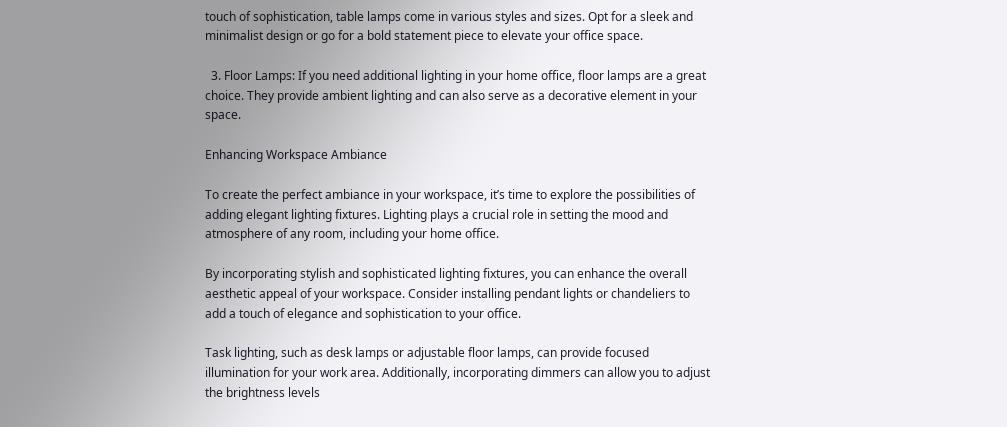touch of sophistication, table lamps come in various styles and sizes. Opt for a sleek and minimalist design or go for a bold statement piece to elevate your office space.

  3. Floor Lamps: If you need additional lighting in your home office, floor lamps are a great choice. They provide ambient lighting and can also serve as a decorative element in your space.

Enhancing Workspace Ambiance

To create the perfect ambiance in your workspace, it’s time to explore the possibilities of adding elegant lighting fixtures. Lighting plays a crucial role in setting the mood and atmosphere of any room, including your home office.

By incorporating stylish and sophisticated lighting fixtures, you can enhance the overall aesthetic appeal of your workspace. Consider installing pendant lights or chandeliers to add a touch of elegance and sophistication to your office.

Task lighting, such as desk lamps or adjustable floor lamps, can provide focused illumination for your work area. Additionally, incorporating dimmers can allow you to adjust the brightness levels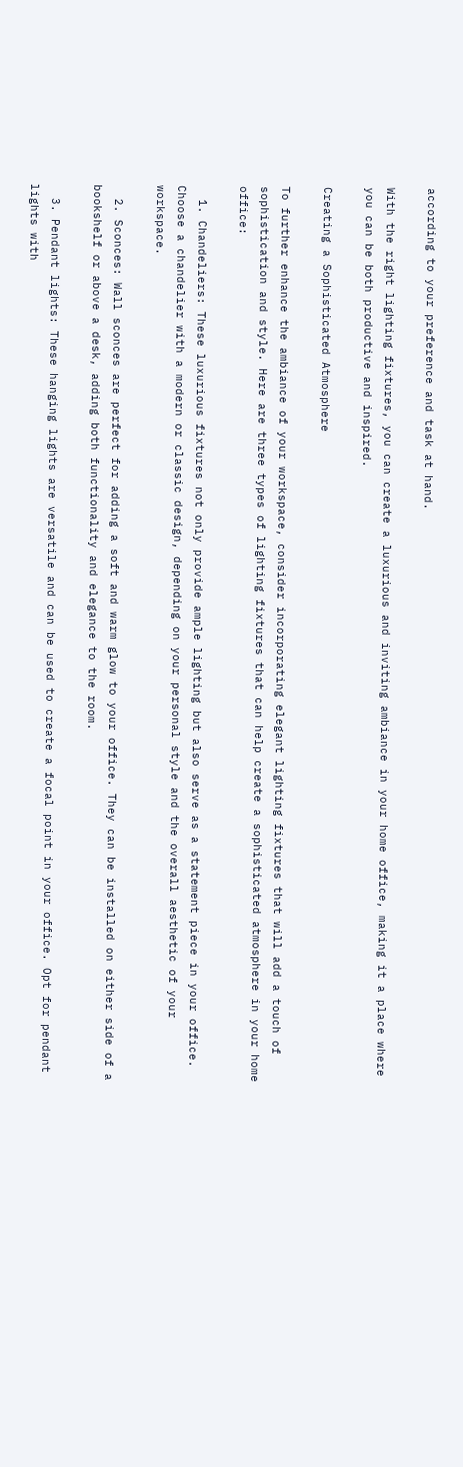according to your preference and task at hand.

With the right lighting fixtures, you can create a luxurious and inviting ambiance in your home office, making it a place where you can be both productive and inspired.

Creating a Sophisticated Atmosphere

To further enhance the ambiance of your workspace, consider incorporating elegant lighting fixtures that will add a touch of sophistication and style. Here are three types of lighting fixtures that can help create a sophisticated atmosphere in your home office:

  1. Chandeliers: These luxurious fixtures not only provide ample lighting but also serve as a statement piece in your office. Choose a chandelier with a modern or classic design, depending on your personal style and the overall aesthetic of your workspace.

  2. Sconces: Wall sconces are perfect for adding a soft and warm glow to your office. They can be installed on either side of a bookshelf or above a desk, adding both functionality and elegance to the room.

  3. Pendant lights: These hanging lights are versatile and can be used to create a focal point in your office. Opt for pendant lights with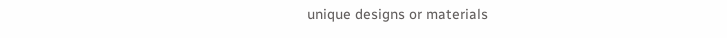unique designs or materials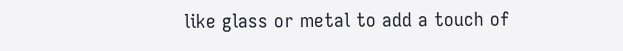like glass or metal to add a touch of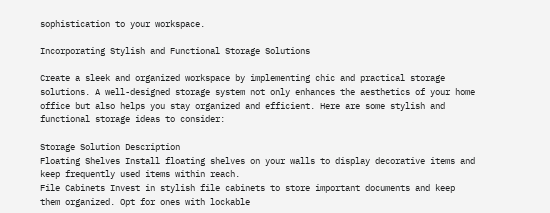sophistication to your workspace.

Incorporating Stylish and Functional Storage Solutions

Create a sleek and organized workspace by implementing chic and practical storage solutions. A well-designed storage system not only enhances the aesthetics of your home office but also helps you stay organized and efficient. Here are some stylish and functional storage ideas to consider:

Storage Solution Description
Floating Shelves Install floating shelves on your walls to display decorative items and keep frequently used items within reach.
File Cabinets Invest in stylish file cabinets to store important documents and keep them organized. Opt for ones with lockable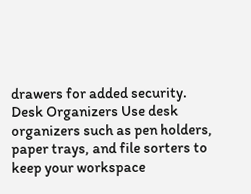drawers for added security.
Desk Organizers Use desk organizers such as pen holders, paper trays, and file sorters to keep your workspace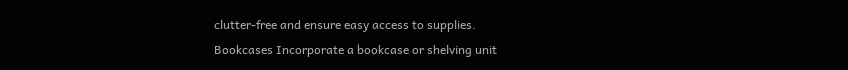clutter-free and ensure easy access to supplies.
Bookcases Incorporate a bookcase or shelving unit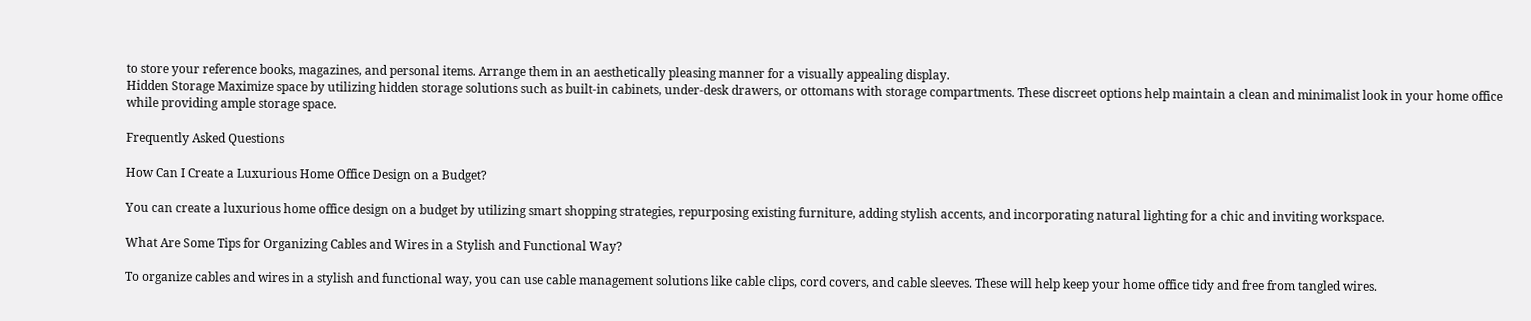to store your reference books, magazines, and personal items. Arrange them in an aesthetically pleasing manner for a visually appealing display.
Hidden Storage Maximize space by utilizing hidden storage solutions such as built-in cabinets, under-desk drawers, or ottomans with storage compartments. These discreet options help maintain a clean and minimalist look in your home office while providing ample storage space.

Frequently Asked Questions

How Can I Create a Luxurious Home Office Design on a Budget?

You can create a luxurious home office design on a budget by utilizing smart shopping strategies, repurposing existing furniture, adding stylish accents, and incorporating natural lighting for a chic and inviting workspace.

What Are Some Tips for Organizing Cables and Wires in a Stylish and Functional Way?

To organize cables and wires in a stylish and functional way, you can use cable management solutions like cable clips, cord covers, and cable sleeves. These will help keep your home office tidy and free from tangled wires.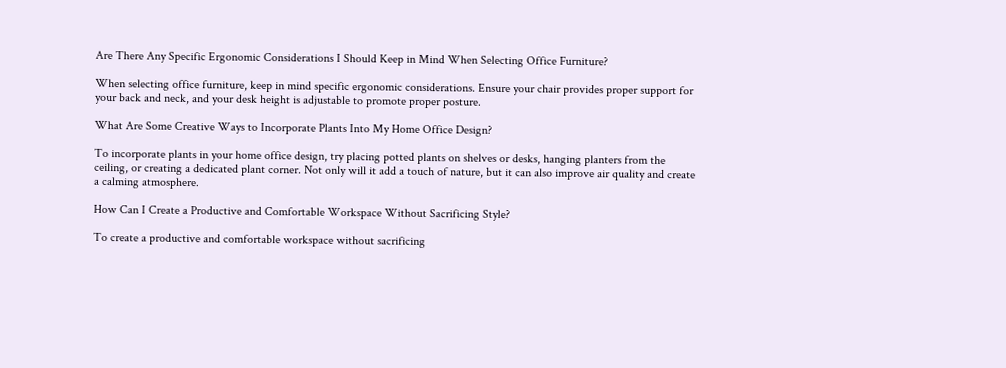Are There Any Specific Ergonomic Considerations I Should Keep in Mind When Selecting Office Furniture?

When selecting office furniture, keep in mind specific ergonomic considerations. Ensure your chair provides proper support for your back and neck, and your desk height is adjustable to promote proper posture.

What Are Some Creative Ways to Incorporate Plants Into My Home Office Design?

To incorporate plants in your home office design, try placing potted plants on shelves or desks, hanging planters from the ceiling, or creating a dedicated plant corner. Not only will it add a touch of nature, but it can also improve air quality and create a calming atmosphere.

How Can I Create a Productive and Comfortable Workspace Without Sacrificing Style?

To create a productive and comfortable workspace without sacrificing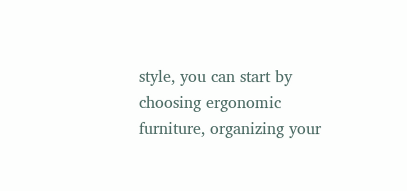style, you can start by choosing ergonomic furniture, organizing your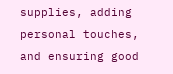supplies, adding personal touches, and ensuring good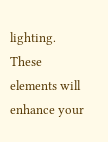lighting. These elements will enhance your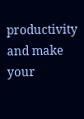productivity and make your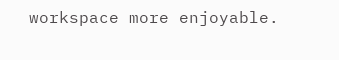workspace more enjoyable.